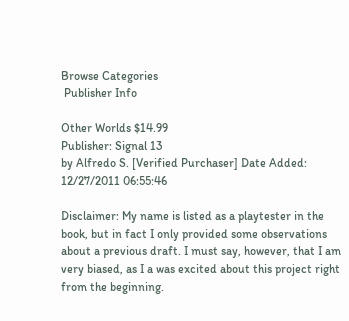Browse Categories
 Publisher Info

Other Worlds $14.99
Publisher: Signal 13
by Alfredo S. [Verified Purchaser] Date Added: 12/27/2011 06:55:46

Disclaimer: My name is listed as a playtester in the book, but in fact I only provided some observations about a previous draft. I must say, however, that I am very biased, as I a was excited about this project right from the beginning.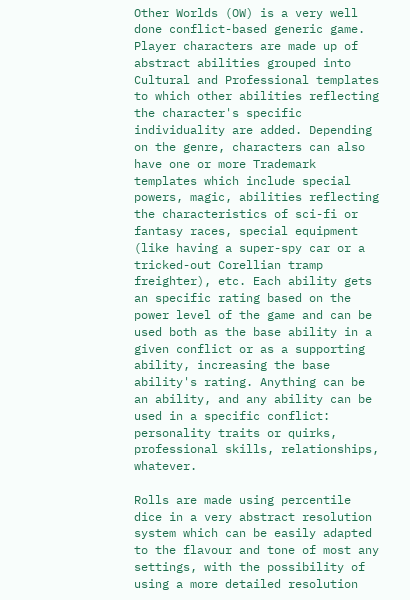Other Worlds (OW) is a very well done conflict-based generic game. Player characters are made up of abstract abilities grouped into Cultural and Professional templates to which other abilities reflecting the character's specific individuality are added. Depending on the genre, characters can also have one or more Trademark templates which include special powers, magic, abilities reflecting the characteristics of sci-fi or fantasy races, special equipment (like having a super-spy car or a tricked-out Corellian tramp freighter), etc. Each ability gets an specific rating based on the power level of the game and can be used both as the base ability in a given conflict or as a supporting ability, increasing the base ability's rating. Anything can be an ability, and any ability can be used in a specific conflict: personality traits or quirks, professional skills, relationships, whatever.

Rolls are made using percentile dice in a very abstract resolution system which can be easily adapted to the flavour and tone of most any settings, with the possibility of using a more detailed resolution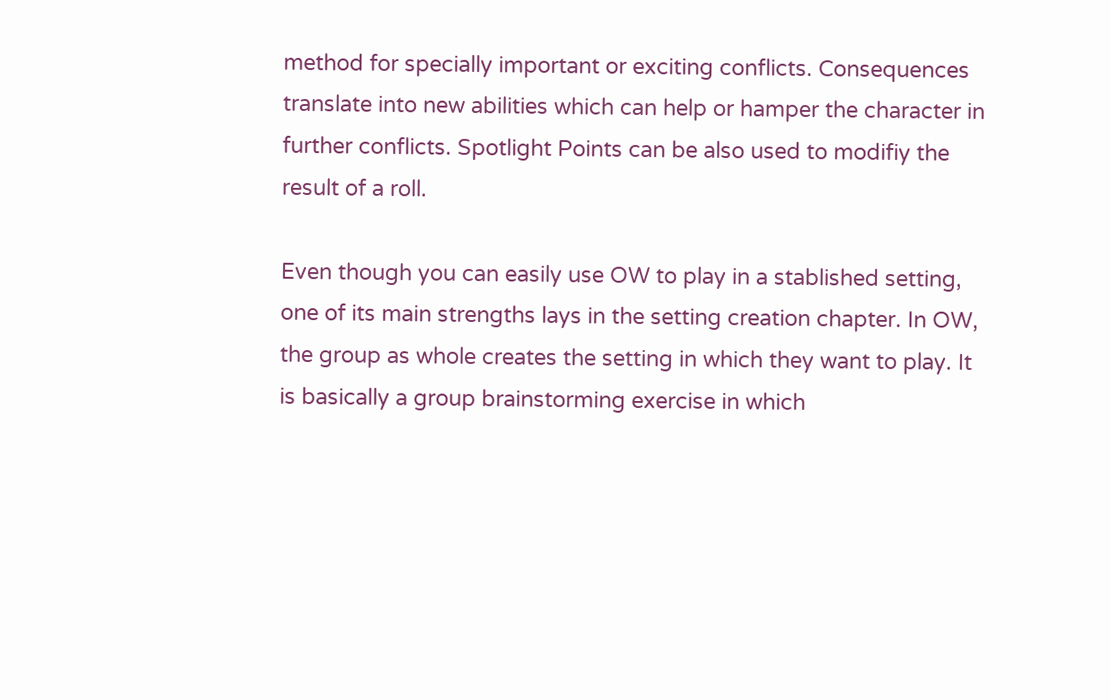method for specially important or exciting conflicts. Consequences translate into new abilities which can help or hamper the character in further conflicts. Spotlight Points can be also used to modifiy the result of a roll.

Even though you can easily use OW to play in a stablished setting, one of its main strengths lays in the setting creation chapter. In OW, the group as whole creates the setting in which they want to play. It is basically a group brainstorming exercise in which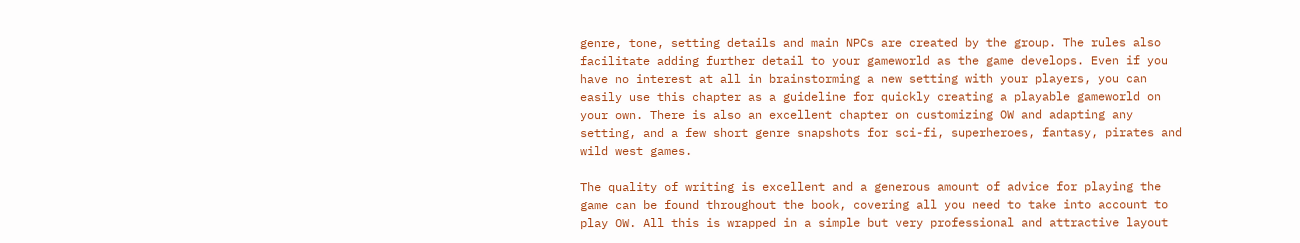genre, tone, setting details and main NPCs are created by the group. The rules also facilitate adding further detail to your gameworld as the game develops. Even if you have no interest at all in brainstorming a new setting with your players, you can easily use this chapter as a guideline for quickly creating a playable gameworld on your own. There is also an excellent chapter on customizing OW and adapting any setting, and a few short genre snapshots for sci-fi, superheroes, fantasy, pirates and wild west games.

The quality of writing is excellent and a generous amount of advice for playing the game can be found throughout the book, covering all you need to take into account to play OW. All this is wrapped in a simple but very professional and attractive layout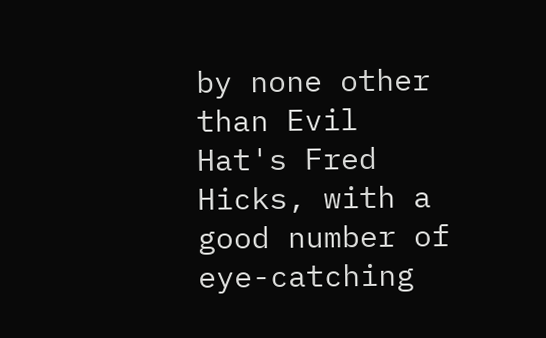by none other than Evil Hat's Fred Hicks, with a good number of eye-catching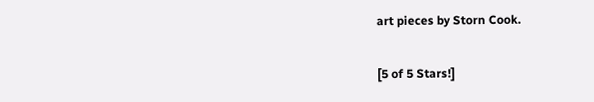art pieces by Storn Cook.

[5 of 5 Stars!]